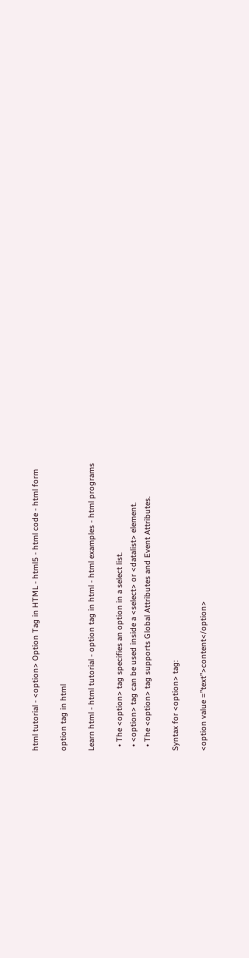html tutorial - <option> Option Tag in HTML - html5 - html code - html form

option tag in html

Learn html - html tutorial - option tag in html - html examples - html programs

  • The <option> tag specifies an option in a select list.
  • <option> tag can be used inside a <select> or <datalist> element.
  • The <option> tag supports Global Attributes and Event Attributes.

Syntax for <option> tag:

<option value =”text”>content</option>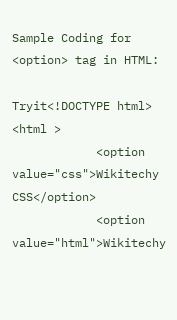Sample Coding for <option> tag in HTML:

Tryit<!DOCTYPE html>
<html >
            <option value="css">Wikitechy CSS</option>
            <option value="html">Wikitechy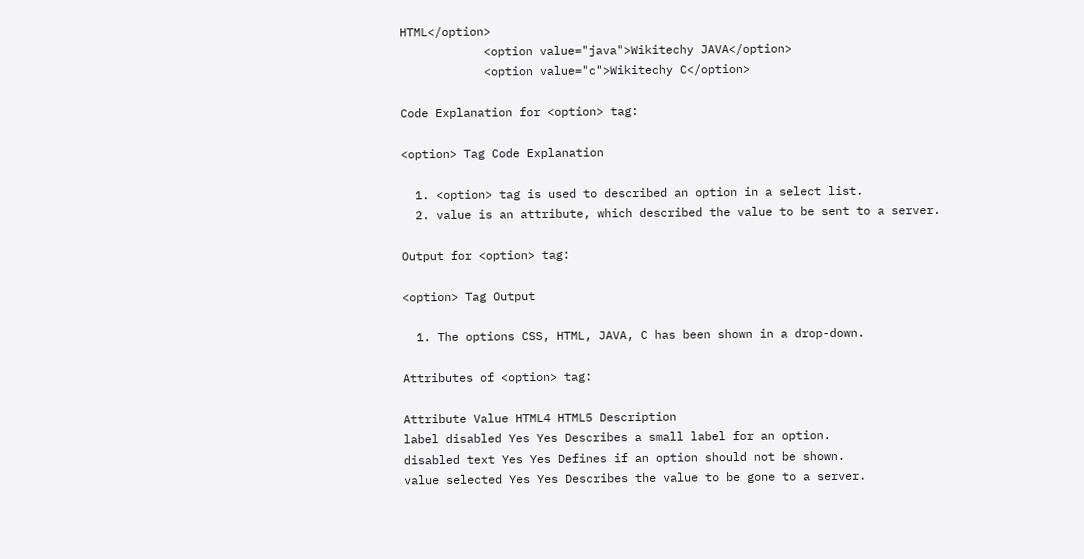HTML</option>
            <option value="java">Wikitechy JAVA</option>
            <option value="c">Wikitechy C</option>

Code Explanation for <option> tag:

<option> Tag Code Explanation

  1. <option> tag is used to described an option in a select list.
  2. value is an attribute, which described the value to be sent to a server.

Output for <option> tag:

<option> Tag Output

  1. The options CSS, HTML, JAVA, C has been shown in a drop-down.

Attributes of <option> tag:

Attribute Value HTML4 HTML5 Description
label disabled Yes Yes Describes a small label for an option.
disabled text Yes Yes Defines if an option should not be shown.
value selected Yes Yes Describes the value to be gone to a server.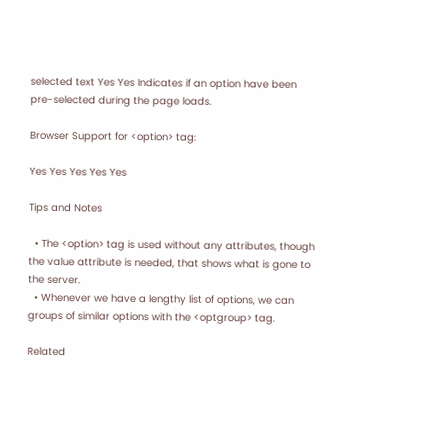selected text Yes Yes Indicates if an option have been pre-selected during the page loads.

Browser Support for <option> tag:

Yes Yes Yes Yes Yes

Tips and Notes

  • The <option> tag is used without any attributes, though the value attribute is needed, that shows what is gone to the server.
  • Whenever we have a lengthy list of options, we can groups of similar options with the <optgroup> tag.

Related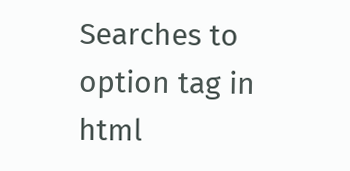Searches to option tag in html